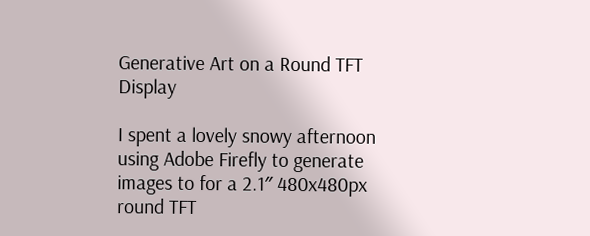Generative Art on a Round TFT Display

I spent a lovely snowy afternoon using Adobe Firefly to generate images to for a 2.1″ 480x480px round TFT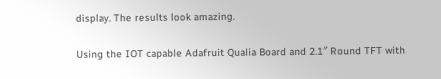display. The results look amazing.

Using the IOT capable Adafruit Qualia Board and 2.1″ Round TFT with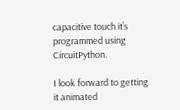capacitive touch it’s programmed using CircuitPython.

I look forward to getting it animated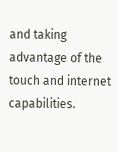and taking advantage of the touch and internet capabilities.